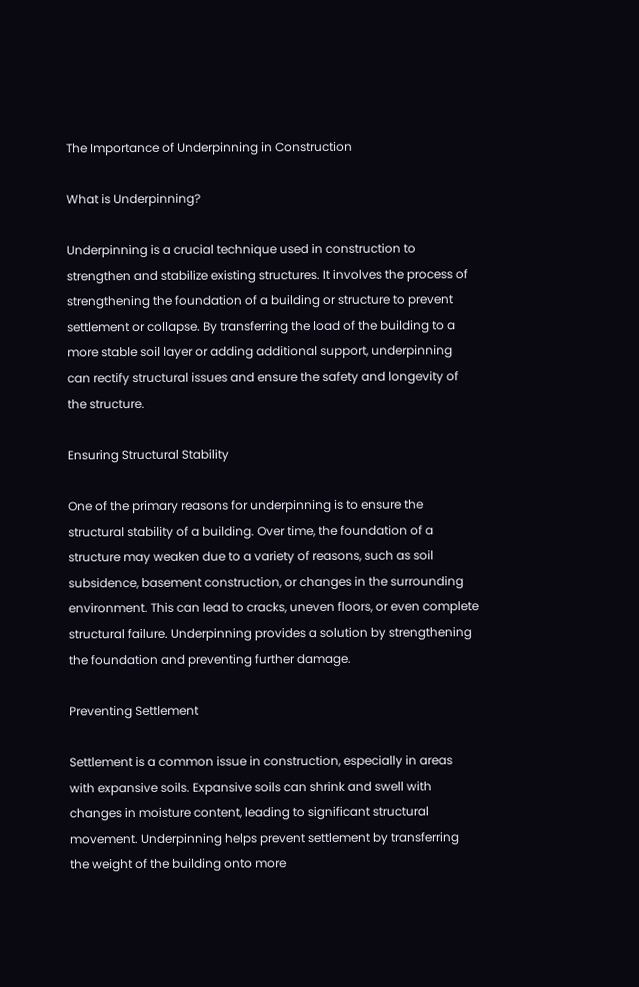The Importance of Underpinning in Construction

What is Underpinning?

Underpinning is a crucial technique used in construction to strengthen and stabilize existing structures. It involves the process of strengthening the foundation of a building or structure to prevent settlement or collapse. By transferring the load of the building to a more stable soil layer or adding additional support, underpinning can rectify structural issues and ensure the safety and longevity of the structure.

Ensuring Structural Stability

One of the primary reasons for underpinning is to ensure the structural stability of a building. Over time, the foundation of a structure may weaken due to a variety of reasons, such as soil subsidence, basement construction, or changes in the surrounding environment. This can lead to cracks, uneven floors, or even complete structural failure. Underpinning provides a solution by strengthening the foundation and preventing further damage.

Preventing Settlement

Settlement is a common issue in construction, especially in areas with expansive soils. Expansive soils can shrink and swell with changes in moisture content, leading to significant structural movement. Underpinning helps prevent settlement by transferring the weight of the building onto more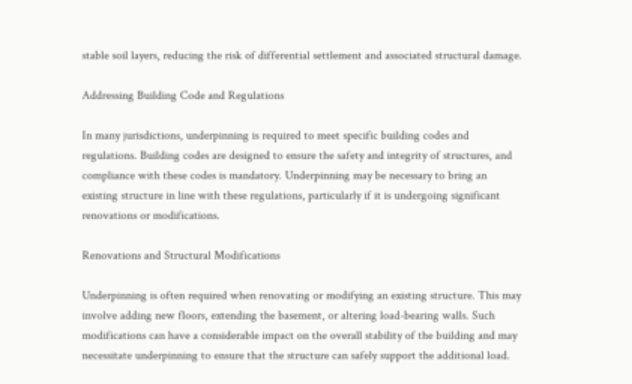stable soil layers, reducing the risk of differential settlement and associated structural damage.

Addressing Building Code and Regulations

In many jurisdictions, underpinning is required to meet specific building codes and regulations. Building codes are designed to ensure the safety and integrity of structures, and compliance with these codes is mandatory. Underpinning may be necessary to bring an existing structure in line with these regulations, particularly if it is undergoing significant renovations or modifications.

Renovations and Structural Modifications

Underpinning is often required when renovating or modifying an existing structure. This may involve adding new floors, extending the basement, or altering load-bearing walls. Such modifications can have a considerable impact on the overall stability of the building and may necessitate underpinning to ensure that the structure can safely support the additional load.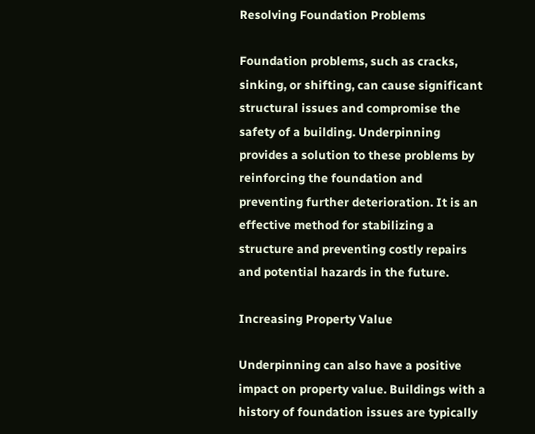Resolving Foundation Problems

Foundation problems, such as cracks, sinking, or shifting, can cause significant structural issues and compromise the safety of a building. Underpinning provides a solution to these problems by reinforcing the foundation and preventing further deterioration. It is an effective method for stabilizing a structure and preventing costly repairs and potential hazards in the future.

Increasing Property Value

Underpinning can also have a positive impact on property value. Buildings with a history of foundation issues are typically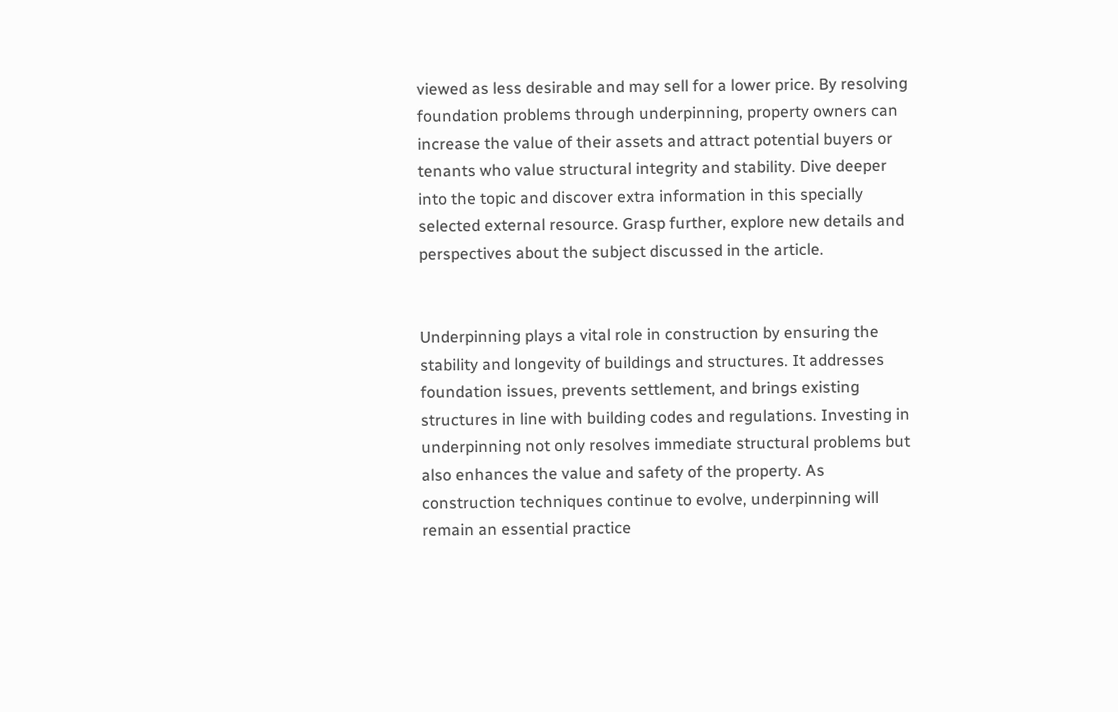viewed as less desirable and may sell for a lower price. By resolving foundation problems through underpinning, property owners can increase the value of their assets and attract potential buyers or tenants who value structural integrity and stability. Dive deeper into the topic and discover extra information in this specially selected external resource. Grasp further, explore new details and perspectives about the subject discussed in the article.


Underpinning plays a vital role in construction by ensuring the stability and longevity of buildings and structures. It addresses foundation issues, prevents settlement, and brings existing structures in line with building codes and regulations. Investing in underpinning not only resolves immediate structural problems but also enhances the value and safety of the property. As construction techniques continue to evolve, underpinning will remain an essential practice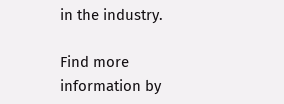in the industry.

Find more information by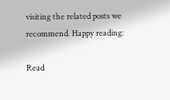visiting the related posts we recommend. Happy reading:

Read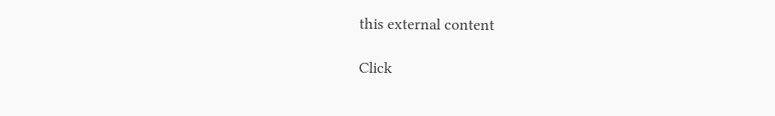this external content

Click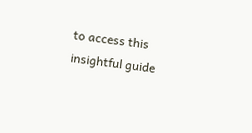to access this insightful guide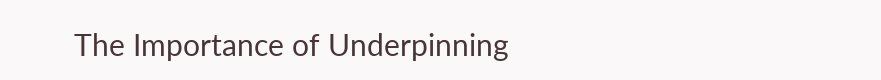The Importance of Underpinning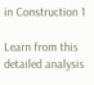in Construction 1

Learn from this detailed analysis